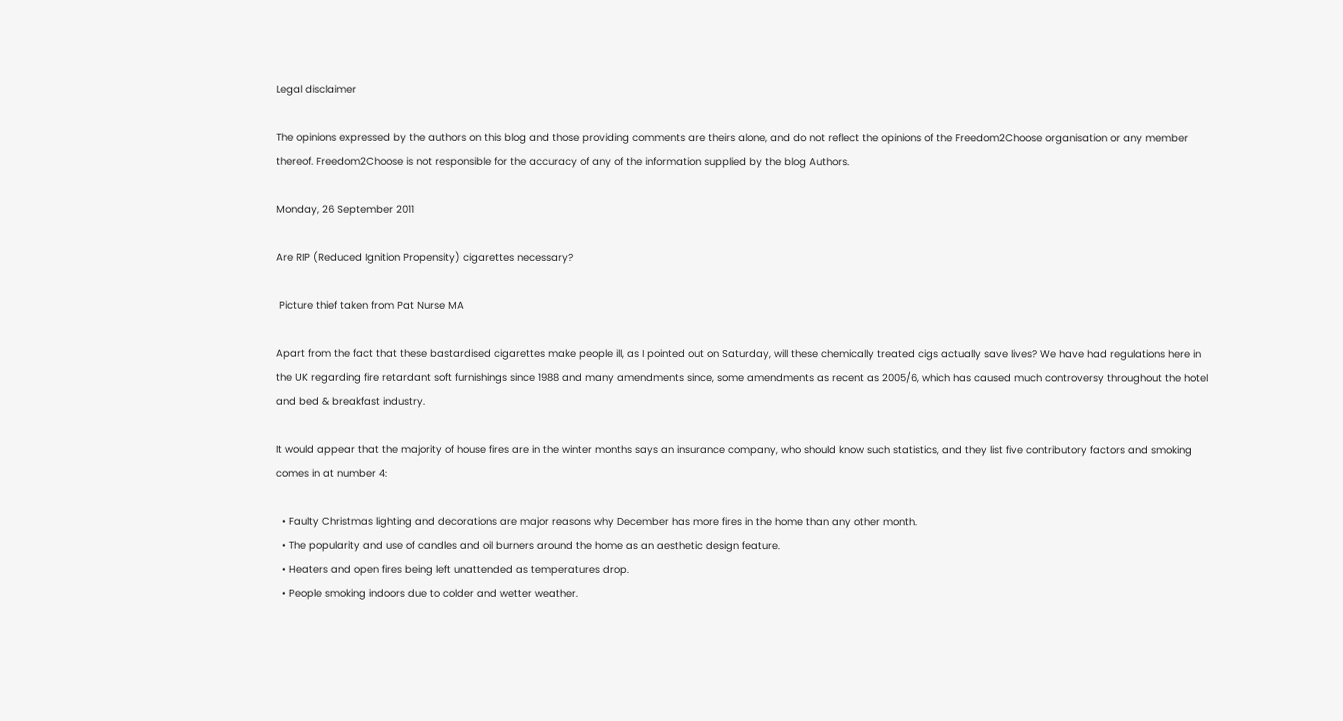Legal disclaimer

The opinions expressed by the authors on this blog and those providing comments are theirs alone, and do not reflect the opinions of the Freedom2Choose organisation or any member thereof. Freedom2Choose is not responsible for the accuracy of any of the information supplied by the blog Authors.

Monday, 26 September 2011

Are RIP (Reduced Ignition Propensity) cigarettes necessary?

 Picture thief taken from Pat Nurse MA

Apart from the fact that these bastardised cigarettes make people ill, as I pointed out on Saturday, will these chemically treated cigs actually save lives? We have had regulations here in the UK regarding fire retardant soft furnishings since 1988 and many amendments since, some amendments as recent as 2005/6, which has caused much controversy throughout the hotel and bed & breakfast industry.

It would appear that the majority of house fires are in the winter months says an insurance company, who should know such statistics, and they list five contributory factors and smoking comes in at number 4:

  • Faulty Christmas lighting and decorations are major reasons why December has more fires in the home than any other month.
  • The popularity and use of candles and oil burners around the home as an aesthetic design feature.
  • Heaters and open fires being left unattended as temperatures drop.
  • People smoking indoors due to colder and wetter weather.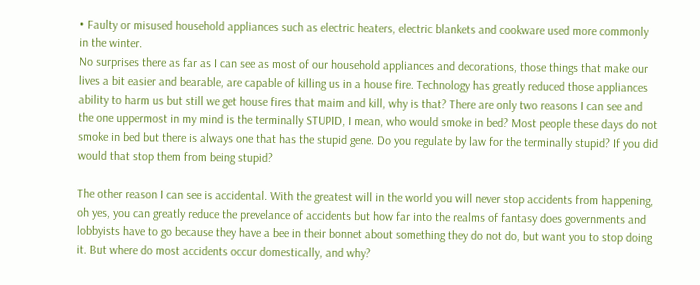• Faulty or misused household appliances such as electric heaters, electric blankets and cookware used more commonly in the winter.
No surprises there as far as I can see as most of our household appliances and decorations, those things that make our lives a bit easier and bearable, are capable of killing us in a house fire. Technology has greatly reduced those appliances ability to harm us but still we get house fires that maim and kill, why is that? There are only two reasons I can see and the one uppermost in my mind is the terminally STUPID, I mean, who would smoke in bed? Most people these days do not smoke in bed but there is always one that has the stupid gene. Do you regulate by law for the terminally stupid? If you did would that stop them from being stupid?

The other reason I can see is accidental. With the greatest will in the world you will never stop accidents from happening, oh yes, you can greatly reduce the prevelance of accidents but how far into the realms of fantasy does governments and lobbyists have to go because they have a bee in their bonnet about something they do not do, but want you to stop doing it. But where do most accidents occur domestically, and why?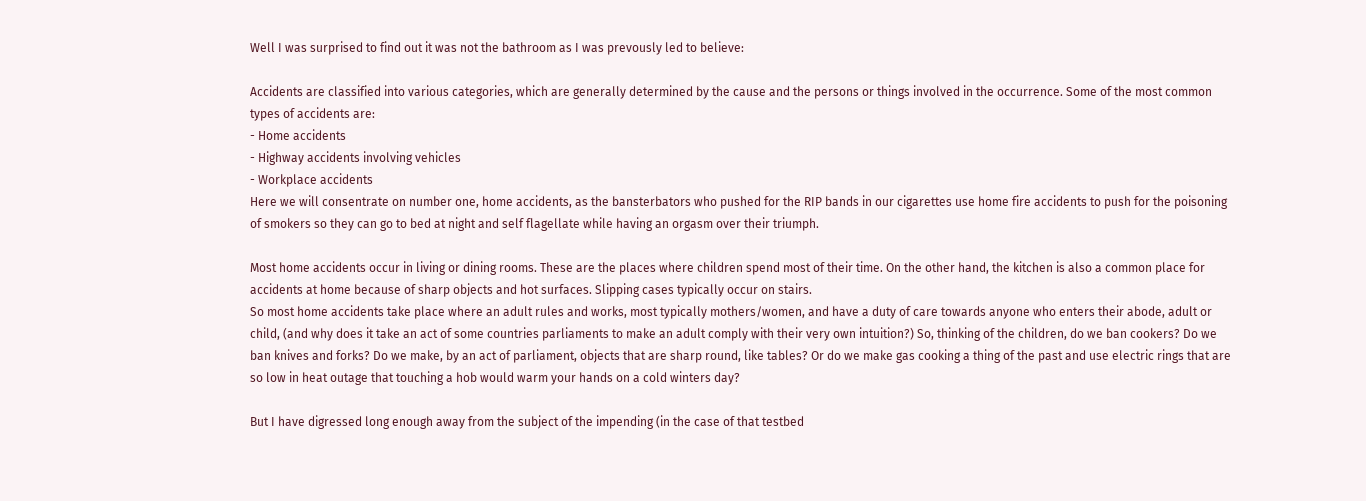Well I was surprised to find out it was not the bathroom as I was prevously led to believe:

Accidents are classified into various categories, which are generally determined by the cause and the persons or things involved in the occurrence. Some of the most common types of accidents are:
- Home accidents
- Highway accidents involving vehicles
- Workplace accidents
Here we will consentrate on number one, home accidents, as the bansterbators who pushed for the RIP bands in our cigarettes use home fire accidents to push for the poisoning of smokers so they can go to bed at night and self flagellate while having an orgasm over their triumph.

Most home accidents occur in living or dining rooms. These are the places where children spend most of their time. On the other hand, the kitchen is also a common place for accidents at home because of sharp objects and hot surfaces. Slipping cases typically occur on stairs.
So most home accidents take place where an adult rules and works, most typically mothers/women, and have a duty of care towards anyone who enters their abode, adult or child, (and why does it take an act of some countries parliaments to make an adult comply with their very own intuition?) So, thinking of the children, do we ban cookers? Do we ban knives and forks? Do we make, by an act of parliament, objects that are sharp round, like tables? Or do we make gas cooking a thing of the past and use electric rings that are so low in heat outage that touching a hob would warm your hands on a cold winters day?

But I have digressed long enough away from the subject of the impending (in the case of that testbed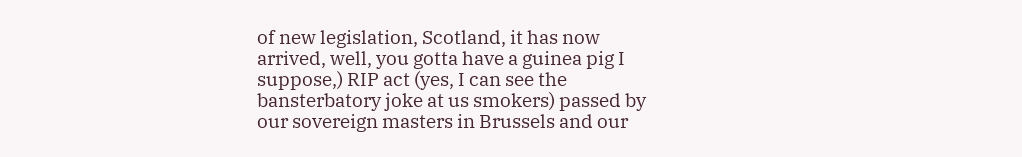of new legislation, Scotland, it has now arrived, well, you gotta have a guinea pig I suppose,) RIP act (yes, I can see the bansterbatory joke at us smokers) passed by our sovereign masters in Brussels and our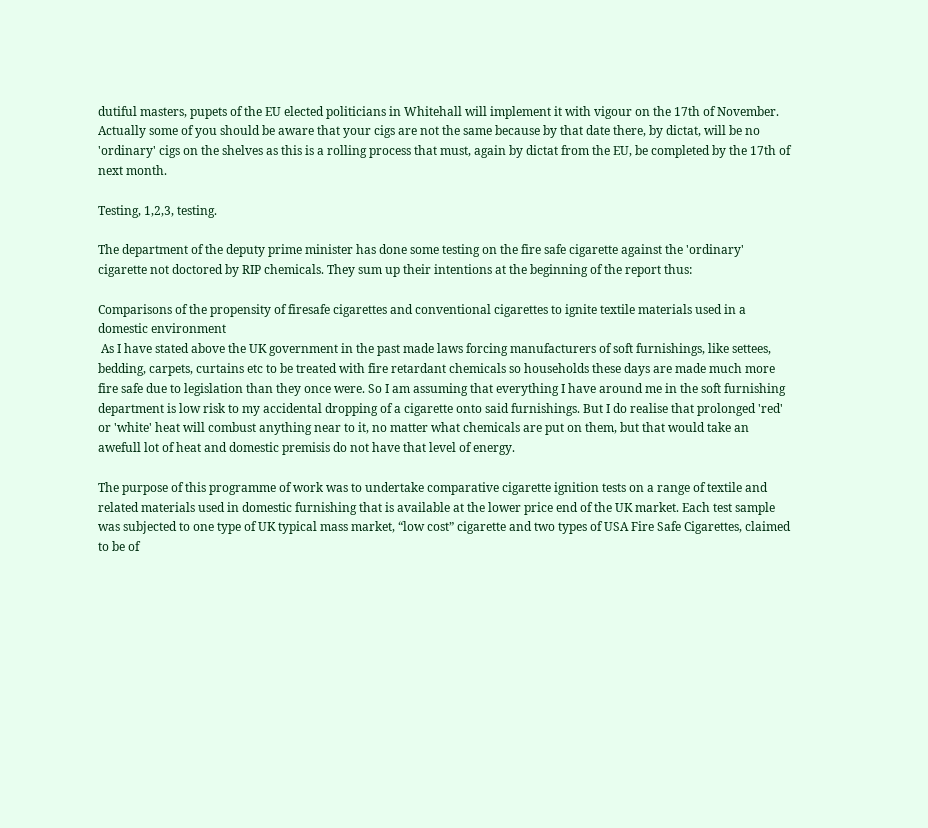dutiful masters, pupets of the EU elected politicians in Whitehall will implement it with vigour on the 17th of November. Actually some of you should be aware that your cigs are not the same because by that date there, by dictat, will be no 'ordinary' cigs on the shelves as this is a rolling process that must, again by dictat from the EU, be completed by the 17th of next month.

Testing, 1,2,3, testing.

The department of the deputy prime minister has done some testing on the fire safe cigarette against the 'ordinary' cigarette not doctored by RIP chemicals. They sum up their intentions at the beginning of the report thus:

Comparisons of the propensity of firesafe cigarettes and conventional cigarettes to ignite textile materials used in a domestic environment
 As I have stated above the UK government in the past made laws forcing manufacturers of soft furnishings, like settees, bedding, carpets, curtains etc to be treated with fire retardant chemicals so households these days are made much more fire safe due to legislation than they once were. So I am assuming that everything I have around me in the soft furnishing department is low risk to my accidental dropping of a cigarette onto said furnishings. But I do realise that prolonged 'red' or 'white' heat will combust anything near to it, no matter what chemicals are put on them, but that would take an awefull lot of heat and domestic premisis do not have that level of energy.

The purpose of this programme of work was to undertake comparative cigarette ignition tests on a range of textile and related materials used in domestic furnishing that is available at the lower price end of the UK market. Each test sample was subjected to one type of UK typical mass market, “low cost” cigarette and two types of USA Fire Safe Cigarettes, claimed to be of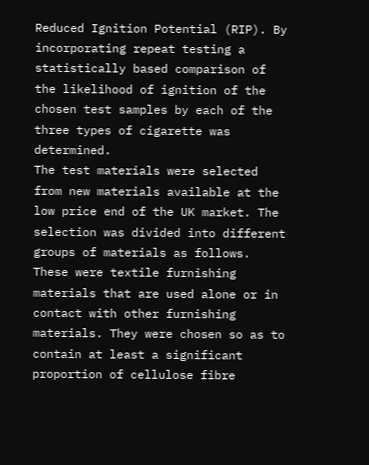Reduced Ignition Potential (RIP). By incorporating repeat testing a statistically based comparison of the likelihood of ignition of the chosen test samples by each of the three types of cigarette was determined.
The test materials were selected from new materials available at the low price end of the UK market. The selection was divided into different groups of materials as follows.
These were textile furnishing materials that are used alone or in contact with other furnishing materials. They were chosen so as to contain at least a significant proportion of cellulose fibre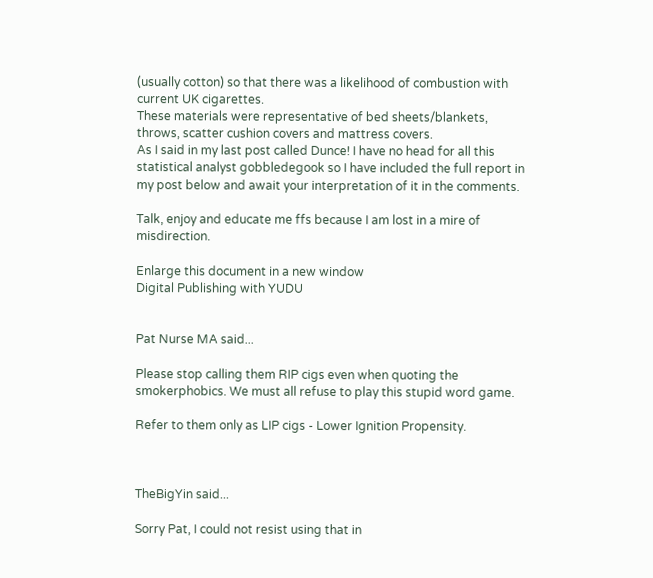(usually cotton) so that there was a likelihood of combustion with
current UK cigarettes.
These materials were representative of bed sheets/blankets, throws, scatter cushion covers and mattress covers.
As I said in my last post called Dunce! I have no head for all this statistical analyst gobbledegook so I have included the full report in my post below and await your interpretation of it in the comments.

Talk, enjoy and educate me ffs because I am lost in a mire of misdirection.

Enlarge this document in a new window
Digital Publishing with YUDU


Pat Nurse MA said...

Please stop calling them RIP cigs even when quoting the smokerphobics. We must all refuse to play this stupid word game.

Refer to them only as LIP cigs - Lower Ignition Propensity.



TheBigYin said...

Sorry Pat, I could not resist using that in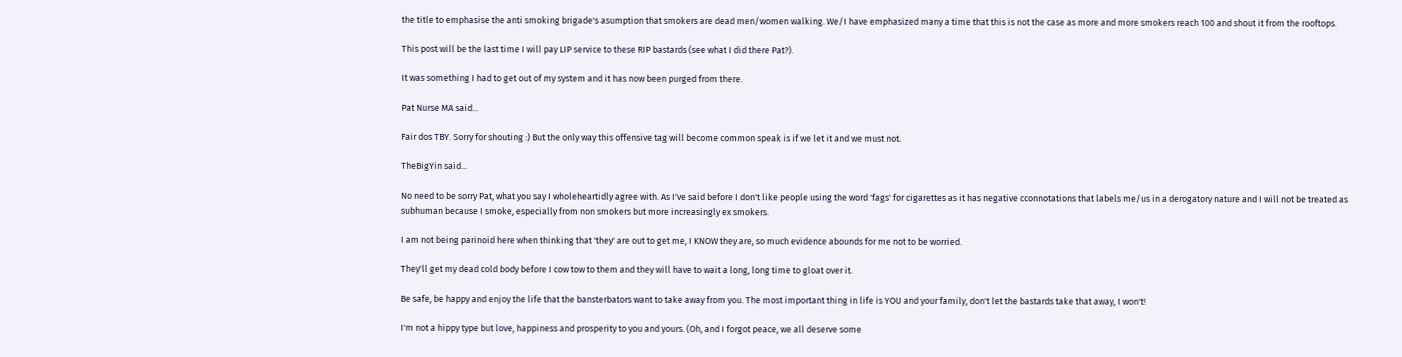the title to emphasise the anti smoking brigade's asumption that smokers are dead men/women walking. We/I have emphasized many a time that this is not the case as more and more smokers reach 100 and shout it from the rooftops.

This post will be the last time I will pay LIP service to these RIP bastards (see what I did there Pat?).

It was something I had to get out of my system and it has now been purged from there.

Pat Nurse MA said...

Fair dos TBY. Sorry for shouting :) But the only way this offensive tag will become common speak is if we let it and we must not.

TheBigYin said...

No need to be sorry Pat, what you say I wholeheartidly agree with. As I've said before I don't like people using the word 'fags' for cigarettes as it has negative cconnotations that labels me/us in a derogatory nature and I will not be treated as subhuman because I smoke, especially from non smokers but more increasingly ex smokers.

I am not being parinoid here when thinking that 'they' are out to get me, I KNOW they are, so much evidence abounds for me not to be worried.

They'll get my dead cold body before I cow tow to them and they will have to wait a long, long time to gloat over it.

Be safe, be happy and enjoy the life that the bansterbators want to take away from you. The most important thing in life is YOU and your family, don't let the bastards take that away, I won't!

I'm not a hippy type but love, happiness and prosperity to you and yours. (Oh, and I forgot peace, we all deserve some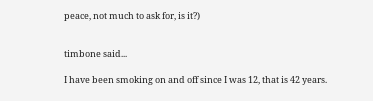peace, not much to ask for, is it?)


timbone said...

I have been smoking on and off since I was 12, that is 42 years.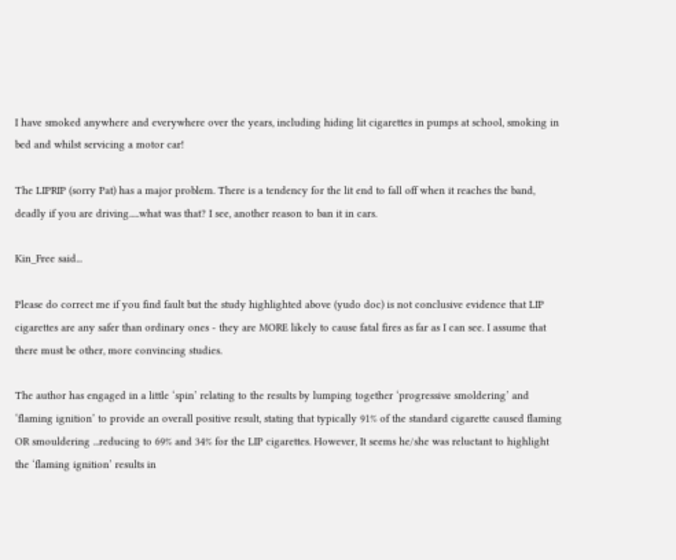I have smoked anywhere and everywhere over the years, including hiding lit cigarettes in pumps at school, smoking in bed and whilst servicing a motor car!

The LIPRIP (sorry Pat) has a major problem. There is a tendency for the lit end to fall off when it reaches the band, deadly if you are driving.....what was that? I see, another reason to ban it in cars.

Kin_Free said...

Please do correct me if you find fault but the study highlighted above (yudo doc) is not conclusive evidence that LIP cigarettes are any safer than ordinary ones - they are MORE likely to cause fatal fires as far as I can see. I assume that there must be other, more convincing studies.

The author has engaged in a little ‘spin’ relating to the results by lumping together ‘progressive smoldering’ and ‘flaming ignition’ to provide an overall positive result, stating that typically 91% of the standard cigarette caused flaming OR smouldering ...reducing to 69% and 34% for the LIP cigarettes. However, It seems he/she was reluctant to highlight the ‘flaming ignition’ results in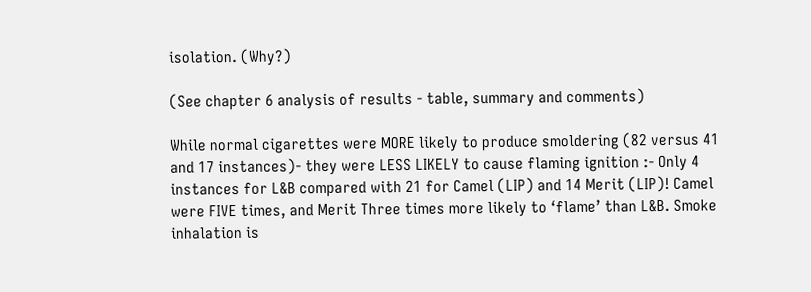isolation. (Why?)

(See chapter 6 analysis of results - table, summary and comments)

While normal cigarettes were MORE likely to produce smoldering (82 versus 41 and 17 instances)- they were LESS LIKELY to cause flaming ignition :- Only 4 instances for L&B compared with 21 for Camel (LIP) and 14 Merit (LIP)! Camel were FIVE times, and Merit Three times more likely to ‘flame’ than L&B. Smoke inhalation is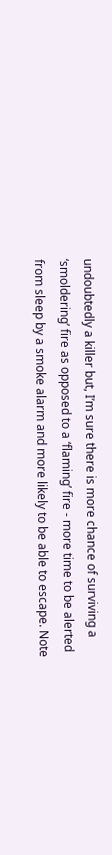undoubtedly a killer but, I’m sure there is more chance of surviving a ‘smoldering’ fire as opposed to a ‘flaming’ fire - more time to be alerted from sleep by a smoke alarm and more likely to be able to escape. Note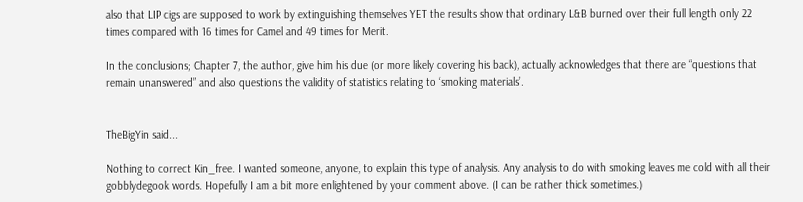also that LIP cigs are supposed to work by extinguishing themselves YET the results show that ordinary L&B burned over their full length only 22 times compared with 16 times for Camel and 49 times for Merit.

In the conclusions; Chapter 7, the author, give him his due (or more likely covering his back), actually acknowledges that there are “questions that remain unanswered” and also questions the validity of statistics relating to ‘smoking materials’.


TheBigYin said...

Nothing to correct Kin_free. I wanted someone, anyone, to explain this type of analysis. Any analysis to do with smoking leaves me cold with all their gobblydegook words. Hopefully I am a bit more enlightened by your comment above. (I can be rather thick sometimes.)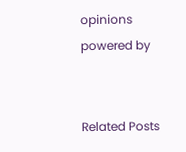opinions powered by


Related Posts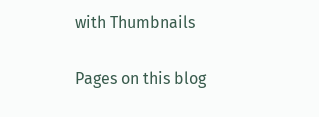with Thumbnails

Pages on this blog